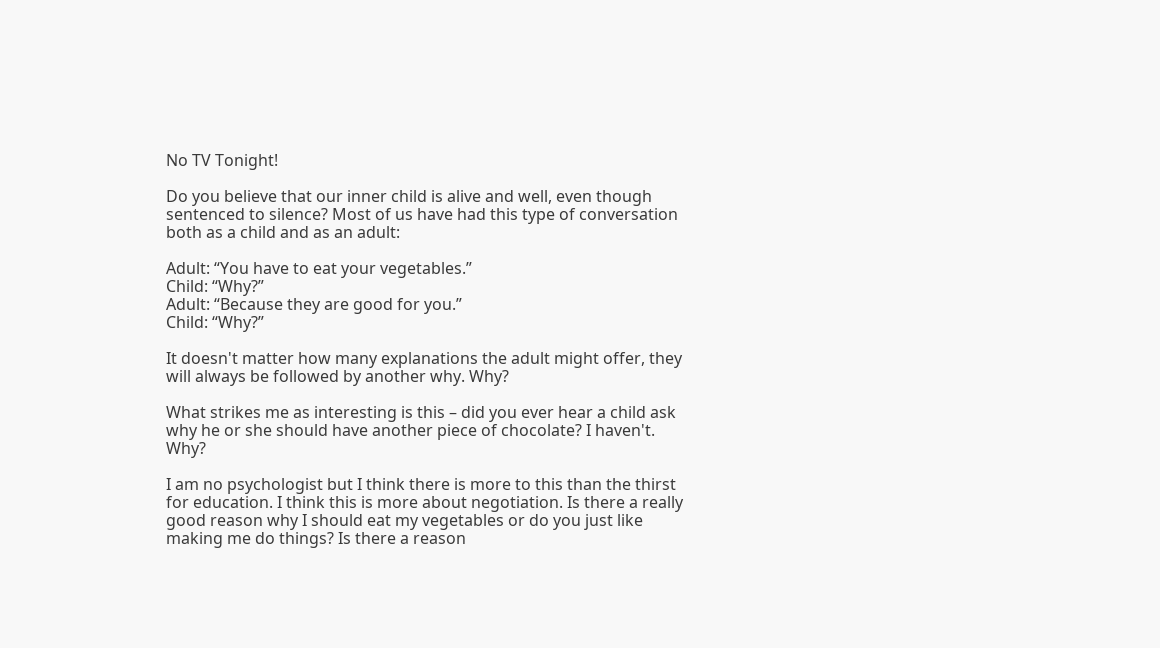No TV Tonight!

Do you believe that our inner child is alive and well, even though sentenced to silence? Most of us have had this type of conversation both as a child and as an adult:

Adult: “You have to eat your vegetables.”
Child: “Why?”
Adult: “Because they are good for you.”
Child: “Why?”

It doesn't matter how many explanations the adult might offer, they will always be followed by another why. Why?

What strikes me as interesting is this – did you ever hear a child ask why he or she should have another piece of chocolate? I haven't. Why?

I am no psychologist but I think there is more to this than the thirst for education. I think this is more about negotiation. Is there a really good reason why I should eat my vegetables or do you just like making me do things? Is there a reason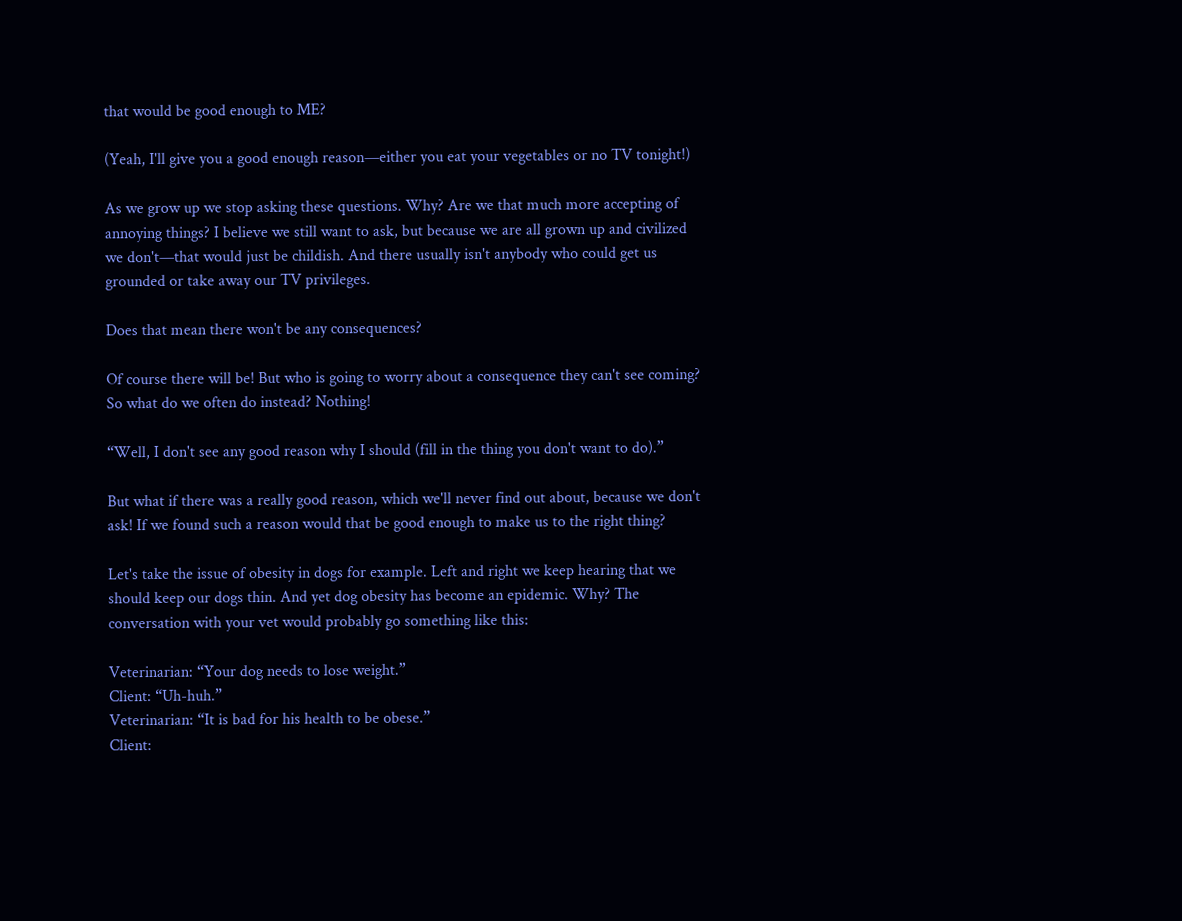that would be good enough to ME?

(Yeah, I'll give you a good enough reason—either you eat your vegetables or no TV tonight!)

As we grow up we stop asking these questions. Why? Are we that much more accepting of annoying things? I believe we still want to ask, but because we are all grown up and civilized we don't—that would just be childish. And there usually isn't anybody who could get us grounded or take away our TV privileges.

Does that mean there won't be any consequences?

Of course there will be! But who is going to worry about a consequence they can't see coming? So what do we often do instead? Nothing!

“Well, I don't see any good reason why I should (fill in the thing you don't want to do).”

But what if there was a really good reason, which we'll never find out about, because we don't ask! If we found such a reason would that be good enough to make us to the right thing?

Let's take the issue of obesity in dogs for example. Left and right we keep hearing that we should keep our dogs thin. And yet dog obesity has become an epidemic. Why? The conversation with your vet would probably go something like this:

Veterinarian: “Your dog needs to lose weight.”
Client: “Uh-huh.”
Veterinarian: “It is bad for his health to be obese.”
Client: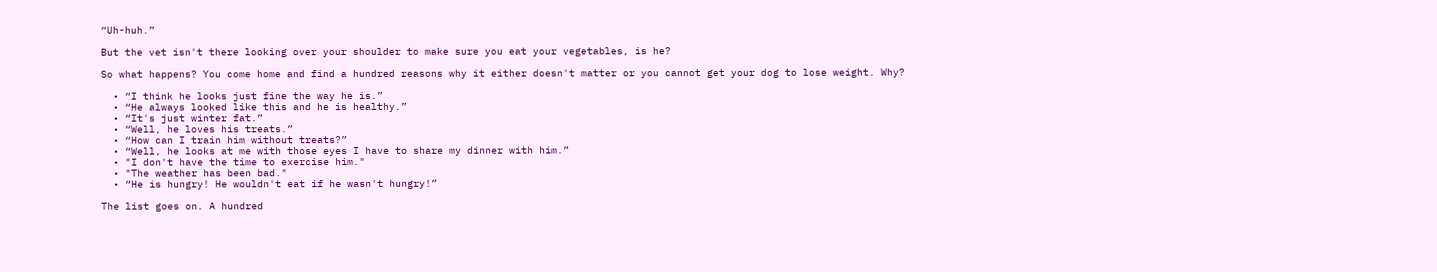“Uh-huh.”

But the vet isn't there looking over your shoulder to make sure you eat your vegetables, is he?

So what happens? You come home and find a hundred reasons why it either doesn't matter or you cannot get your dog to lose weight. Why?

  • “I think he looks just fine the way he is.”
  • “He always looked like this and he is healthy.”
  • “It's just winter fat.”
  • “Well, he loves his treats.”
  • “How can I train him without treats?”
  • “Well, he looks at me with those eyes I have to share my dinner with him.”
  • "I don't have the time to exercise him."
  • "The weather has been bad."
  • “He is hungry! He wouldn't eat if he wasn't hungry!”

The list goes on. A hundred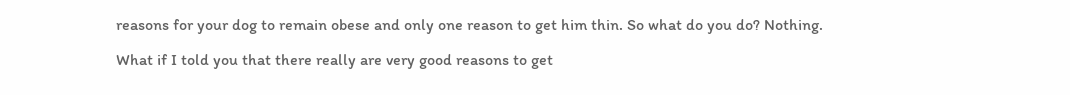reasons for your dog to remain obese and only one reason to get him thin. So what do you do? Nothing.

What if I told you that there really are very good reasons to get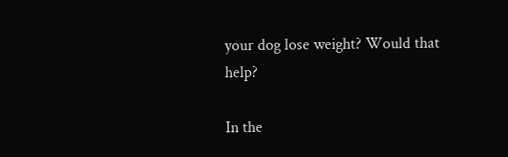your dog lose weight? Would that help?

In the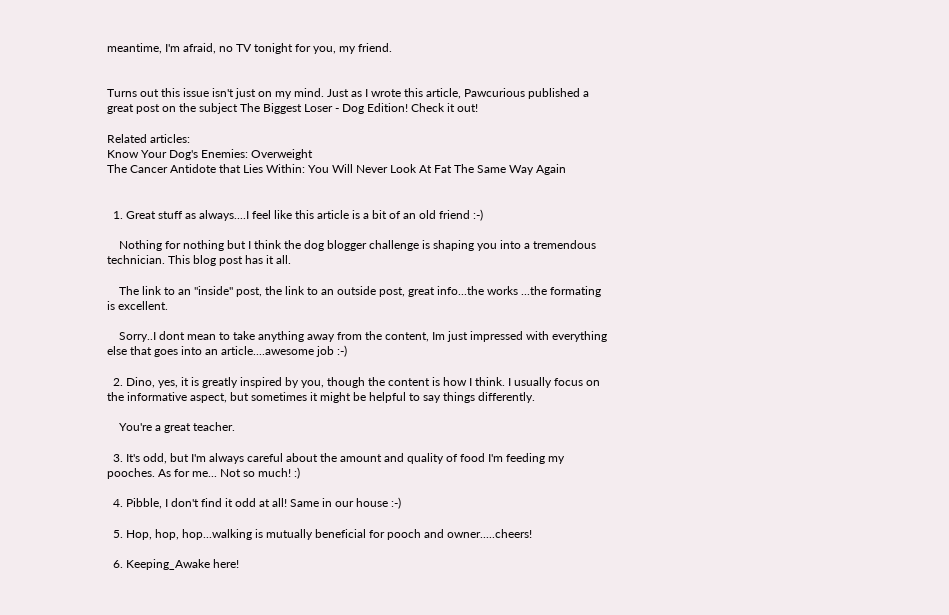meantime, I'm afraid, no TV tonight for you, my friend.


Turns out this issue isn't just on my mind. Just as I wrote this article, Pawcurious published a great post on the subject The Biggest Loser - Dog Edition! Check it out!

Related articles:
Know Your Dog's Enemies: Overweight
The Cancer Antidote that Lies Within: You Will Never Look At Fat The Same Way Again


  1. Great stuff as always....I feel like this article is a bit of an old friend :-)

    Nothing for nothing but I think the dog blogger challenge is shaping you into a tremendous technician. This blog post has it all.

    The link to an "inside" post, the link to an outside post, great info...the works ...the formating is excellent.

    Sorry..I dont mean to take anything away from the content, Im just impressed with everything else that goes into an article....awesome job :-)

  2. Dino, yes, it is greatly inspired by you, though the content is how I think. I usually focus on the informative aspect, but sometimes it might be helpful to say things differently.

    You're a great teacher.

  3. It's odd, but I'm always careful about the amount and quality of food I'm feeding my pooches. As for me... Not so much! :)

  4. Pibble, I don't find it odd at all! Same in our house :-)

  5. Hop, hop, hop...walking is mutually beneficial for pooch and owner.....cheers!

  6. Keeping_Awake here!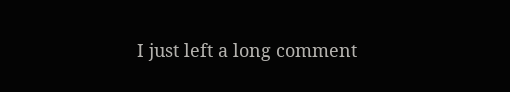I just left a long comment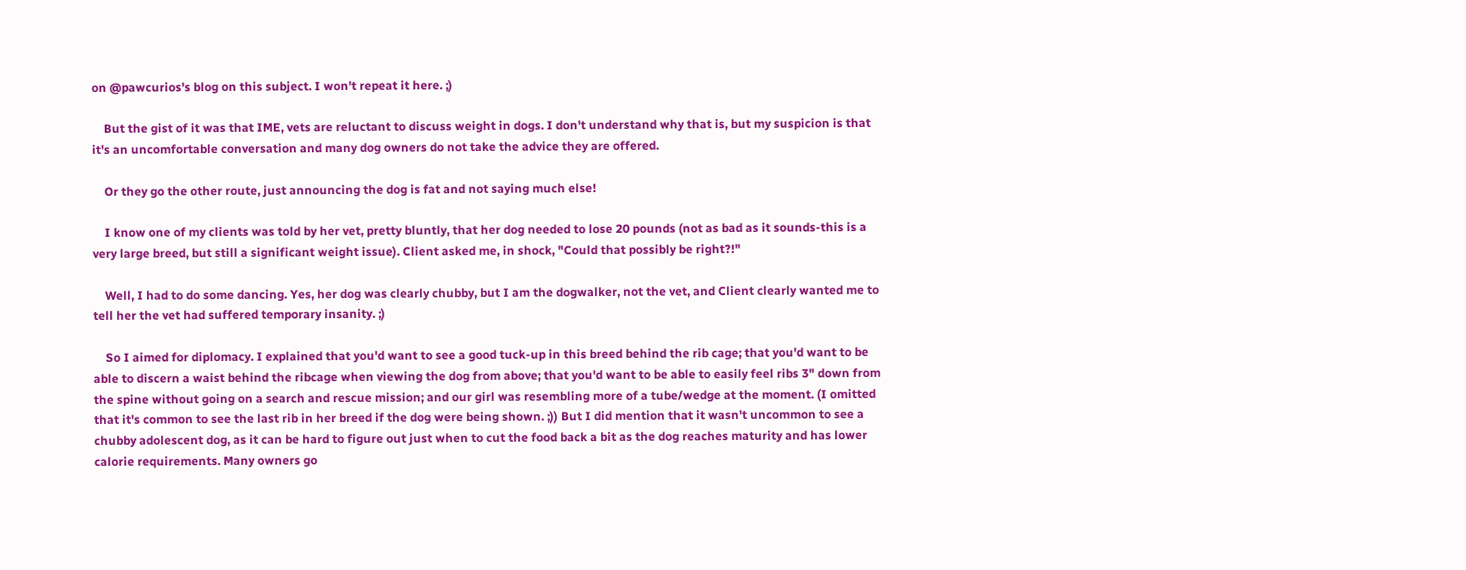on @pawcurios's blog on this subject. I won't repeat it here. ;)

    But the gist of it was that IME, vets are reluctant to discuss weight in dogs. I don't understand why that is, but my suspicion is that it's an uncomfortable conversation and many dog owners do not take the advice they are offered.

    Or they go the other route, just announcing the dog is fat and not saying much else!

    I know one of my clients was told by her vet, pretty bluntly, that her dog needed to lose 20 pounds (not as bad as it sounds-this is a very large breed, but still a significant weight issue). Client asked me, in shock, "Could that possibly be right?!"

    Well, I had to do some dancing. Yes, her dog was clearly chubby, but I am the dogwalker, not the vet, and Client clearly wanted me to tell her the vet had suffered temporary insanity. ;)

    So I aimed for diplomacy. I explained that you'd want to see a good tuck-up in this breed behind the rib cage; that you'd want to be able to discern a waist behind the ribcage when viewing the dog from above; that you'd want to be able to easily feel ribs 3" down from the spine without going on a search and rescue mission; and our girl was resembling more of a tube/wedge at the moment. (I omitted that it's common to see the last rib in her breed if the dog were being shown. ;)) But I did mention that it wasn't uncommon to see a chubby adolescent dog, as it can be hard to figure out just when to cut the food back a bit as the dog reaches maturity and has lower calorie requirements. Many owners go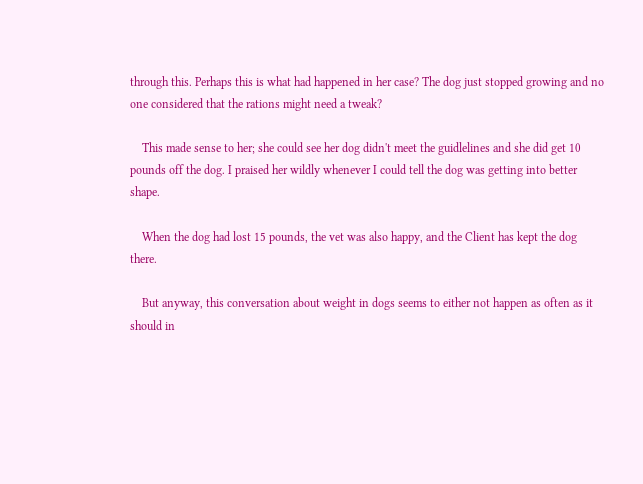through this. Perhaps this is what had happened in her case? The dog just stopped growing and no one considered that the rations might need a tweak?

    This made sense to her; she could see her dog didn't meet the guidlelines and she did get 10 pounds off the dog. I praised her wildly whenever I could tell the dog was getting into better shape.

    When the dog had lost 15 pounds, the vet was also happy, and the Client has kept the dog there.

    But anyway, this conversation about weight in dogs seems to either not happen as often as it should in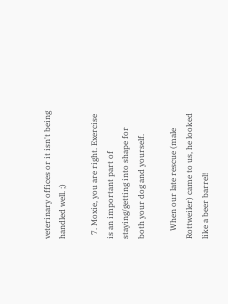veterinary offices or it isn't being handled well. ;)

  7. Moxie, you are right. Exercise is an important part of staying/getting into shape for both your dog and yourself.

    When our late rescue (male Rottweiler) came to us, he looked like a beer barrel!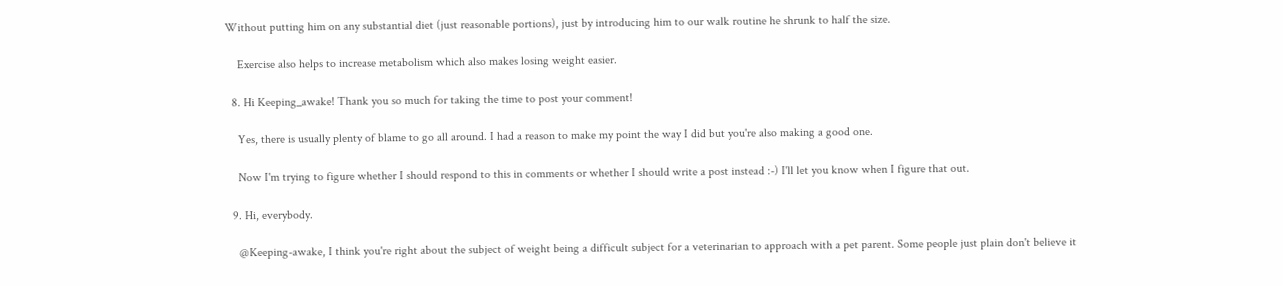Without putting him on any substantial diet (just reasonable portions), just by introducing him to our walk routine he shrunk to half the size.

    Exercise also helps to increase metabolism which also makes losing weight easier.

  8. Hi Keeping_awake! Thank you so much for taking the time to post your comment!

    Yes, there is usually plenty of blame to go all around. I had a reason to make my point the way I did but you're also making a good one.

    Now I'm trying to figure whether I should respond to this in comments or whether I should write a post instead :-) I'll let you know when I figure that out.

  9. Hi, everybody.

    @Keeping-awake, I think you're right about the subject of weight being a difficult subject for a veterinarian to approach with a pet parent. Some people just plain don't believe it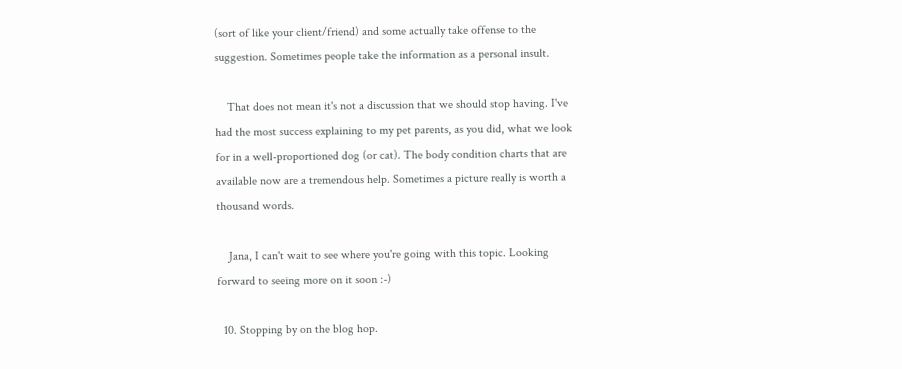(sort of like your client/friend) and some actually take offense to the suggestion. Sometimes people take the information as a personal insult.

    That does not mean it's not a discussion that we should stop having. I've had the most success explaining to my pet parents, as you did, what we look for in a well-proportioned dog (or cat). The body condition charts that are available now are a tremendous help. Sometimes a picture really is worth a thousand words.

    Jana, I can't wait to see where you're going with this topic. Looking forward to seeing more on it soon :-)

  10. Stopping by on the blog hop.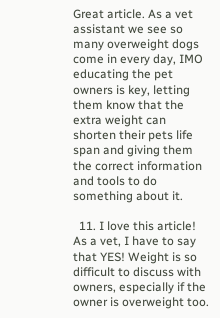Great article. As a vet assistant we see so many overweight dogs come in every day, IMO educating the pet owners is key, letting them know that the extra weight can shorten their pets life span and giving them the correct information and tools to do something about it.

  11. I love this article! As a vet, I have to say that YES! Weight is so difficult to discuss with owners, especially if the owner is overweight too.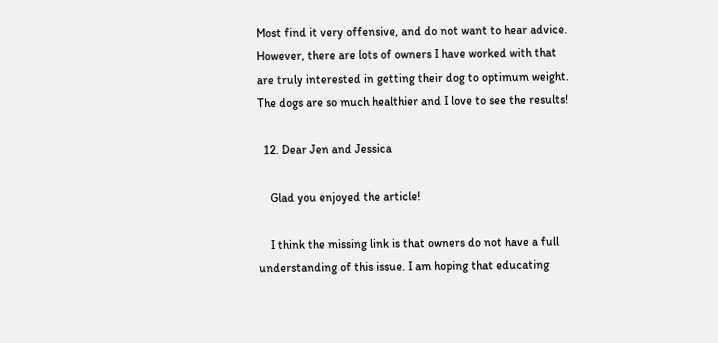Most find it very offensive, and do not want to hear advice. However, there are lots of owners I have worked with that are truly interested in getting their dog to optimum weight. The dogs are so much healthier and I love to see the results!

  12. Dear Jen and Jessica

    Glad you enjoyed the article!

    I think the missing link is that owners do not have a full understanding of this issue. I am hoping that educating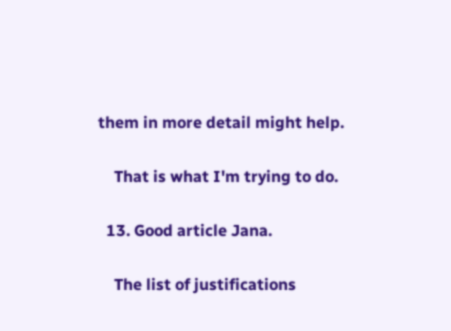them in more detail might help.

    That is what I'm trying to do.

  13. Good article Jana.

    The list of justifications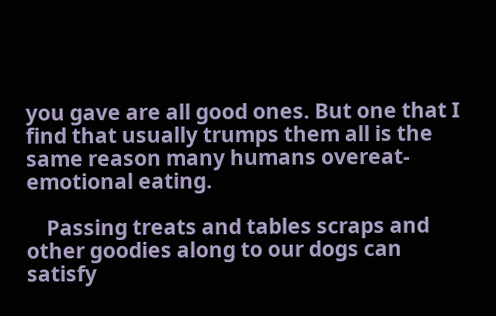you gave are all good ones. But one that I find that usually trumps them all is the same reason many humans overeat- emotional eating.

    Passing treats and tables scraps and other goodies along to our dogs can satisfy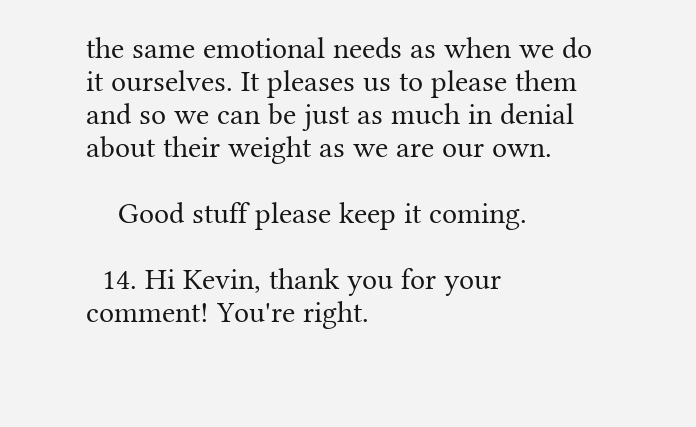the same emotional needs as when we do it ourselves. It pleases us to please them and so we can be just as much in denial about their weight as we are our own.

    Good stuff please keep it coming.

  14. Hi Kevin, thank you for your comment! You're right.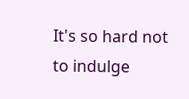It's so hard not to indulge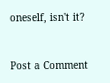oneself, isn't it?


Post a Comment